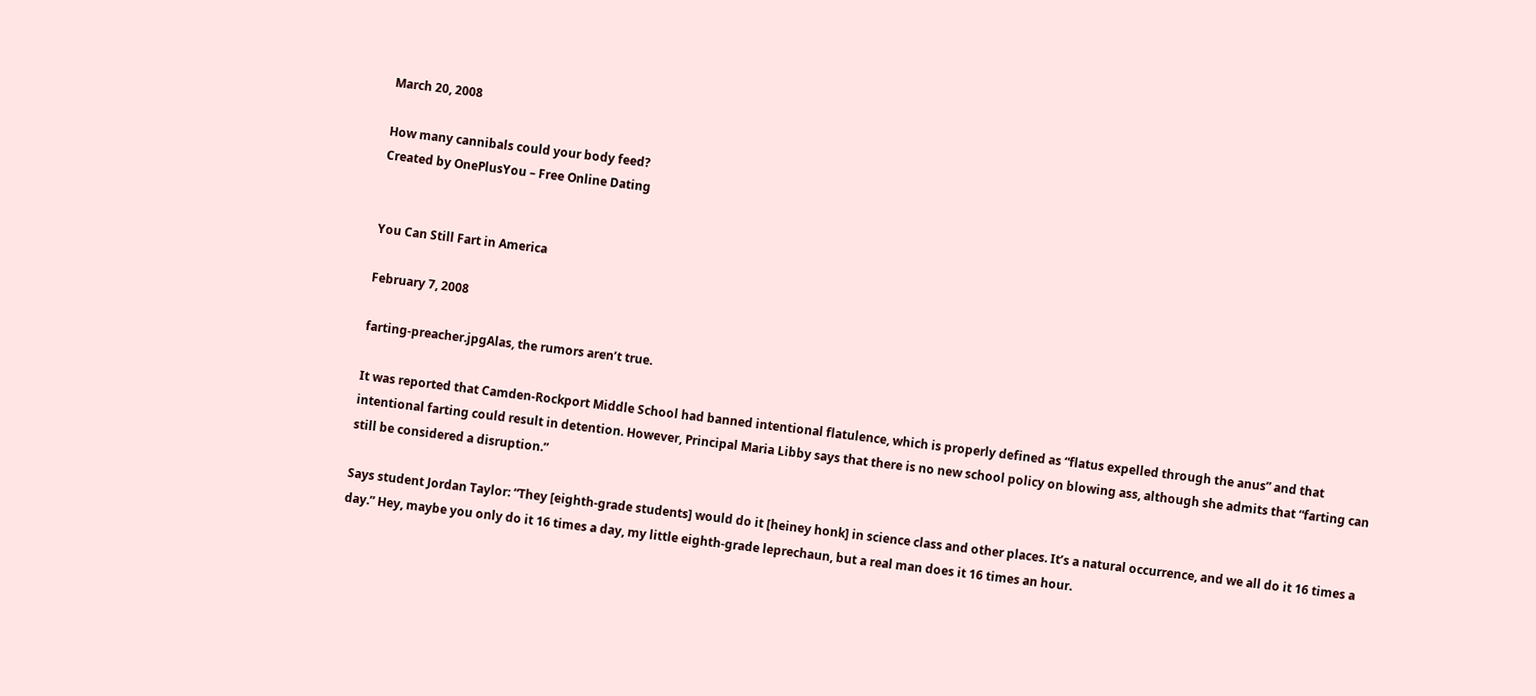March 20, 2008

How many cannibals could your body feed?
Created by OnePlusYou – Free Online Dating


You Can Still Fart in America

February 7, 2008

farting-preacher.jpgAlas, the rumors aren’t true.

It was reported that Camden-Rockport Middle School had banned intentional flatulence, which is properly defined as “flatus expelled through the anus” and that intentional farting could result in detention. However, Principal Maria Libby says that there is no new school policy on blowing ass, although she admits that “farting can still be considered a disruption.”

Says student Jordan Taylor: “They [eighth-grade students] would do it [heiney honk] in science class and other places. It’s a natural occurrence, and we all do it 16 times a day.” Hey, maybe you only do it 16 times a day, my little eighth-grade leprechaun, but a real man does it 16 times an hour.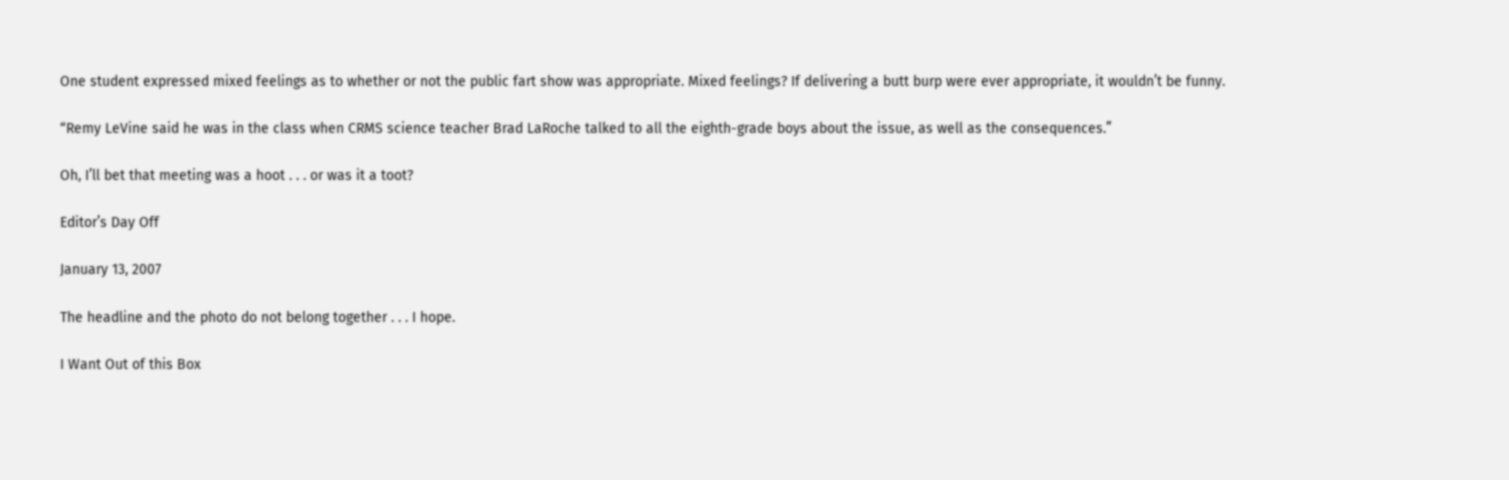One student expressed mixed feelings as to whether or not the public fart show was appropriate. Mixed feelings? If delivering a butt burp were ever appropriate, it wouldn’t be funny.

“Remy LeVine said he was in the class when CRMS science teacher Brad LaRoche talked to all the eighth-grade boys about the issue, as well as the consequences.”

Oh, I’ll bet that meeting was a hoot . . . or was it a toot?

Editor’s Day Off

January 13, 2007

The headline and the photo do not belong together . . . I hope.

I Want Out of this Box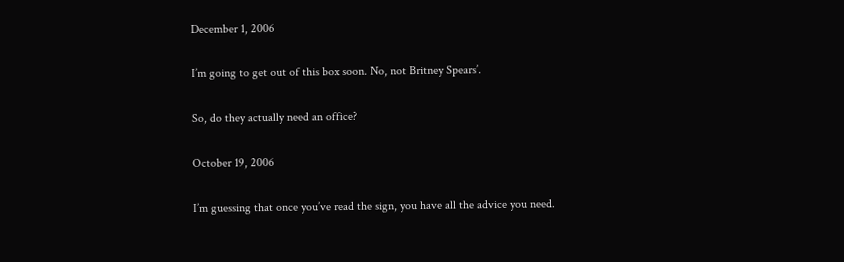December 1, 2006

I’m going to get out of this box soon. No, not Britney Spears’.

So, do they actually need an office?

October 19, 2006

I’m guessing that once you’ve read the sign, you have all the advice you need.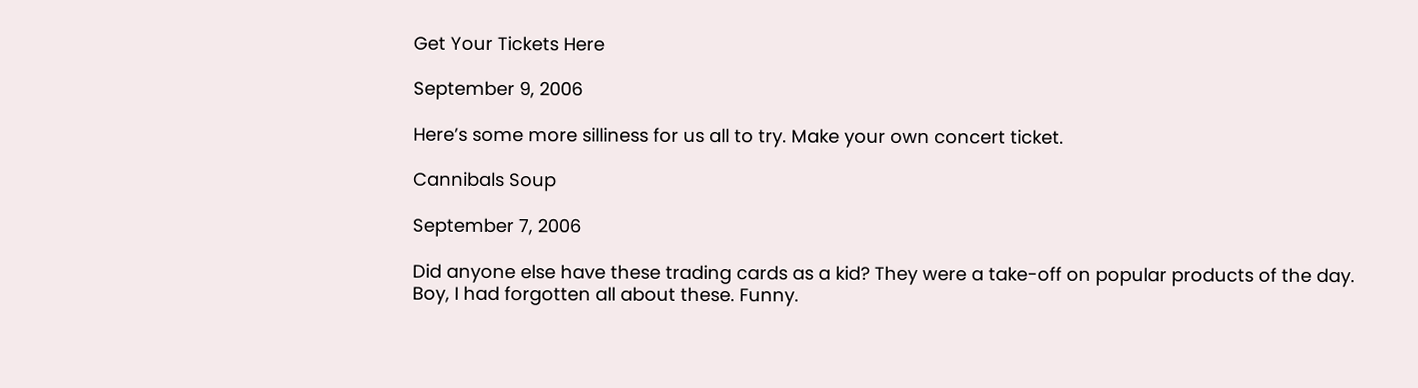Get Your Tickets Here

September 9, 2006

Here’s some more silliness for us all to try. Make your own concert ticket.

Cannibals Soup

September 7, 2006

Did anyone else have these trading cards as a kid? They were a take-off on popular products of the day. Boy, I had forgotten all about these. Funny.